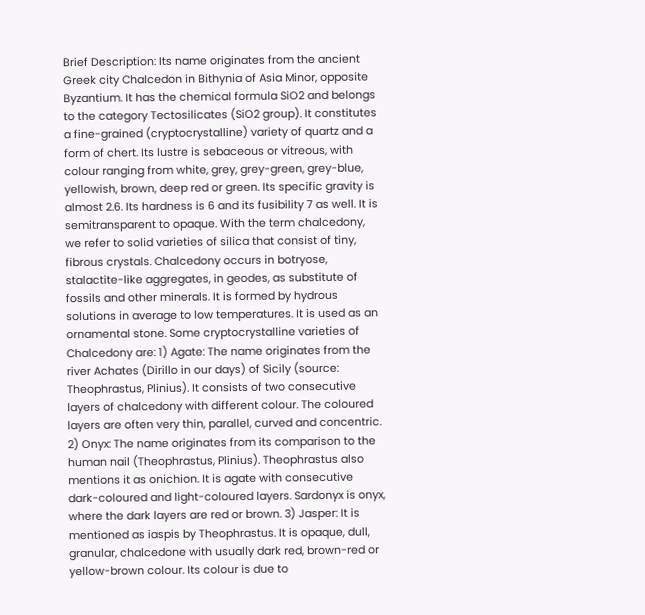Brief Description: Its name originates from the ancient Greek city Chalcedon in Bithynia of Asia Minor, opposite Byzantium. It has the chemical formula SiO2 and belongs to the category Tectosilicates (SiO2 group). It constitutes a fine-grained (cryptocrystalline) variety of quartz and a form of chert. Its lustre is sebaceous or vitreous, with colour ranging from white, grey, grey-green, grey-blue, yellowish, brown, deep red or green. Its specific gravity is almost 2.6. Its hardness is 6 and its fusibility 7 as well. It is semitransparent to opaque. With the term chalcedony, we refer to solid varieties of silica that consist of tiny, fibrous crystals. Chalcedony occurs in botryose, stalactite-like aggregates, in geodes, as substitute of fossils and other minerals. It is formed by hydrous solutions in average to low temperatures. It is used as an ornamental stone. Some cryptocrystalline varieties of Chalcedony are: 1) Agate: The name originates from the river Achates (Dirillo in our days) of Sicily (source: Theophrastus, Plinius). It consists of two consecutive layers of chalcedony with different colour. The coloured layers are often very thin, parallel, curved and concentric. 2) Onyx: The name originates from its comparison to the human nail (Theophrastus, Plinius). Theophrastus also mentions it as onichion. It is agate with consecutive dark-coloured and light-coloured layers. Sardonyx is onyx, where the dark layers are red or brown. 3) Jasper: It is mentioned as iaspis by Theophrastus. It is opaque, dull, granular, chalcedone with usually dark red, brown-red or yellow-brown colour. Its colour is due to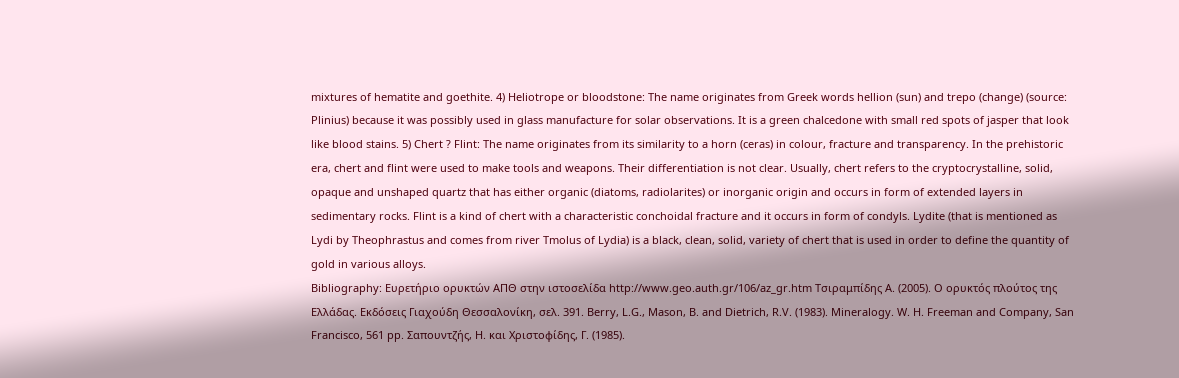mixtures of hematite and goethite. 4) Heliotrope or bloodstone: The name originates from Greek words hellion (sun) and trepo (change) (source: Plinius) because it was possibly used in glass manufacture for solar observations. It is a green chalcedone with small red spots of jasper that look like blood stains. 5) Chert ? Flint: The name originates from its similarity to a horn (ceras) in colour, fracture and transparency. In the prehistoric era, chert and flint were used to make tools and weapons. Their differentiation is not clear. Usually, chert refers to the cryptocrystalline, solid, opaque and unshaped quartz that has either organic (diatoms, radiolarites) or inorganic origin and occurs in form of extended layers in sedimentary rocks. Flint is a kind of chert with a characteristic conchoidal fracture and it occurs in form of condyls. Lydite (that is mentioned as Lydi by Theophrastus and comes from river Tmolus of Lydia) is a black, clean, solid, variety of chert that is used in order to define the quantity of gold in various alloys.
Bibliography: Ευρετήριο ορυκτών ΑΠΘ στην ιστοσελίδα http://www.geo.auth.gr/106/az_gr.htm Τσιραμπίδης Α. (2005). Ο ορυκτός πλούτος της Ελλάδας. Εκδόσεις Γιαχούδη Θεσσαλονίκη, σελ. 391. Berry, L.G., Mason, B. and Dietrich, R.V. (1983). Mineralogy. W. H. Freeman and Company, San Francisco, 561 pp. Σαπουντζής, Η. και Χριστοφίδης, Γ. (1985).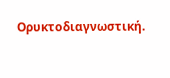Ορυκτοδιαγνωστική.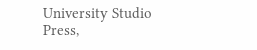University Studio Press,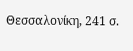Θεσσαλονίκη, 241 σ.